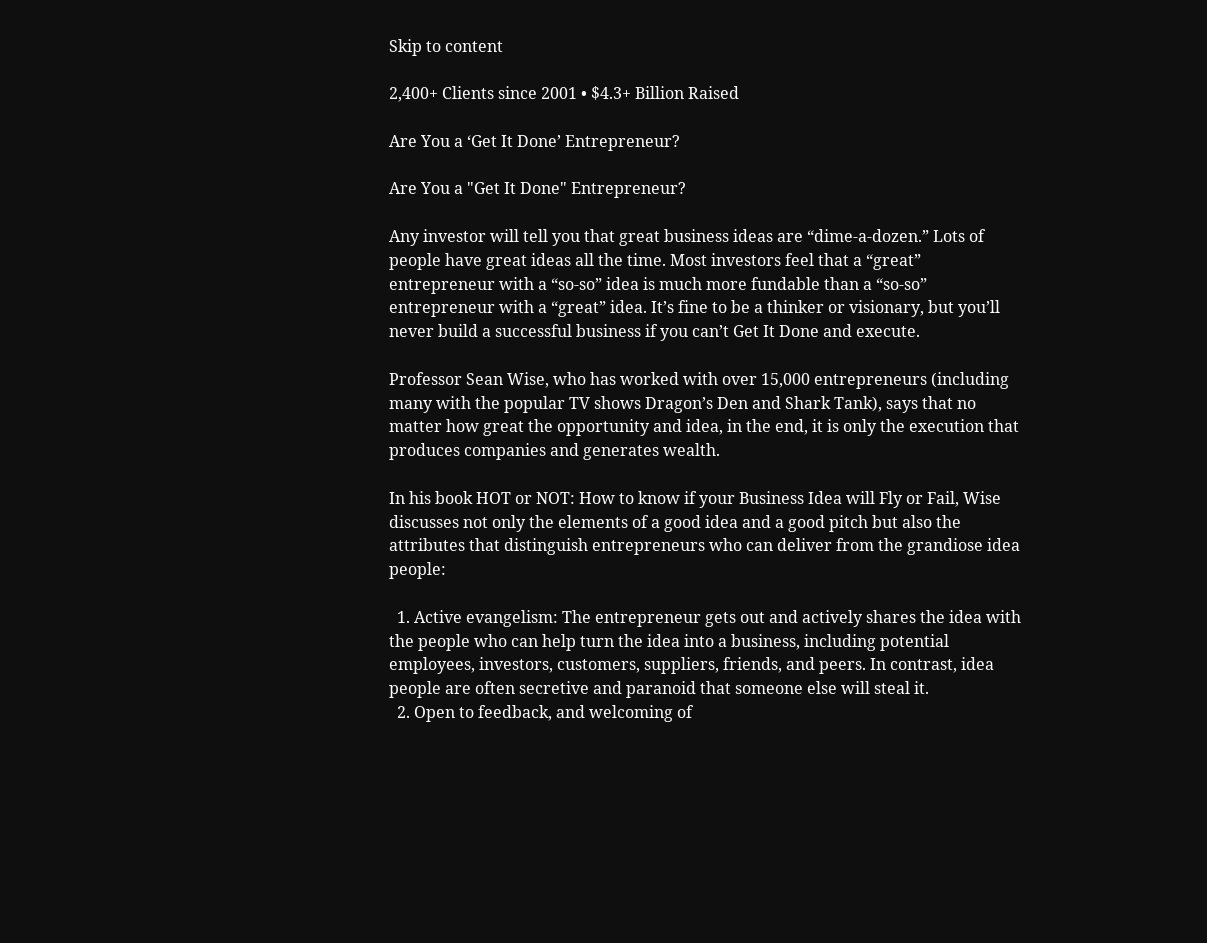Skip to content

2,400+ Clients since 2001 • $4.3+ Billion Raised

Are You a ‘Get It Done’ Entrepreneur?

Are You a "Get It Done" Entrepreneur?

Any investor will tell you that great business ideas are “dime-a-dozen.” Lots of people have great ideas all the time. Most investors feel that a “great” entrepreneur with a “so-so” idea is much more fundable than a “so-so” entrepreneur with a “great” idea. It’s fine to be a thinker or visionary, but you’ll never build a successful business if you can’t Get It Done and execute.

Professor Sean Wise, who has worked with over 15,000 entrepreneurs (including many with the popular TV shows Dragon’s Den and Shark Tank), says that no matter how great the opportunity and idea, in the end, it is only the execution that produces companies and generates wealth.

In his book HOT or NOT: How to know if your Business Idea will Fly or Fail, Wise discusses not only the elements of a good idea and a good pitch but also the attributes that distinguish entrepreneurs who can deliver from the grandiose idea people:

  1. Active evangelism: The entrepreneur gets out and actively shares the idea with the people who can help turn the idea into a business, including potential employees, investors, customers, suppliers, friends, and peers. In contrast, idea people are often secretive and paranoid that someone else will steal it.
  2. Open to feedback, and welcoming of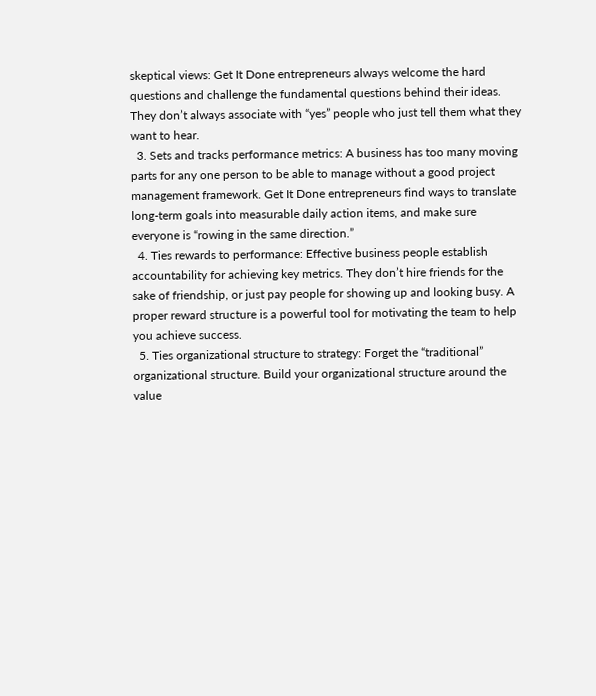skeptical views: Get It Done entrepreneurs always welcome the hard questions and challenge the fundamental questions behind their ideas. They don’t always associate with “yes” people who just tell them what they want to hear.
  3. Sets and tracks performance metrics: A business has too many moving parts for any one person to be able to manage without a good project management framework. Get It Done entrepreneurs find ways to translate long-term goals into measurable daily action items, and make sure everyone is “rowing in the same direction.”
  4. Ties rewards to performance: Effective business people establish accountability for achieving key metrics. They don’t hire friends for the sake of friendship, or just pay people for showing up and looking busy. A proper reward structure is a powerful tool for motivating the team to help you achieve success.
  5. Ties organizational structure to strategy: Forget the “traditional” organizational structure. Build your organizational structure around the value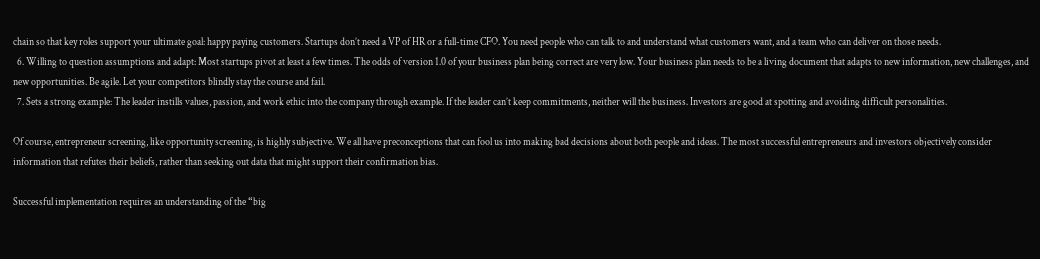chain so that key roles support your ultimate goal: happy paying customers. Startups don’t need a VP of HR or a full-time CFO. You need people who can talk to and understand what customers want, and a team who can deliver on those needs.
  6. Willing to question assumptions and adapt: Most startups pivot at least a few times. The odds of version 1.0 of your business plan being correct are very low. Your business plan needs to be a living document that adapts to new information, new challenges, and new opportunities. Be agile. Let your competitors blindly stay the course and fail.
  7. Sets a strong example: The leader instills values, passion, and work ethic into the company through example. If the leader can’t keep commitments, neither will the business. Investors are good at spotting and avoiding difficult personalities.

Of course, entrepreneur screening, like opportunity screening, is highly subjective. We all have preconceptions that can fool us into making bad decisions about both people and ideas. The most successful entrepreneurs and investors objectively consider information that refutes their beliefs, rather than seeking out data that might support their confirmation bias.

Successful implementation requires an understanding of the “big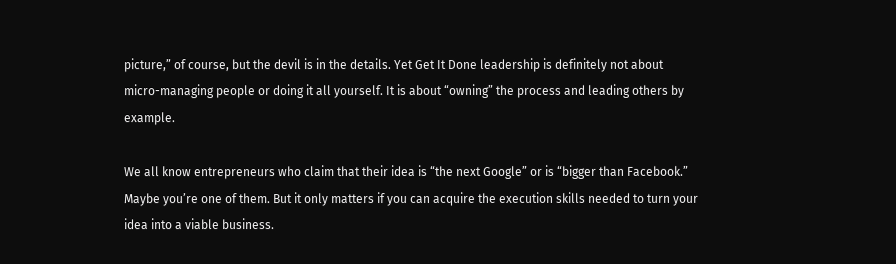picture,” of course, but the devil is in the details. Yet Get It Done leadership is definitely not about micro-managing people or doing it all yourself. It is about “owning” the process and leading others by example.

We all know entrepreneurs who claim that their idea is “the next Google” or is “bigger than Facebook.” Maybe you’re one of them. But it only matters if you can acquire the execution skills needed to turn your idea into a viable business.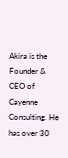Akira is the Founder & CEO of Cayenne Consulting. He has over 30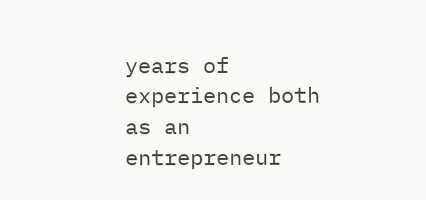years of experience both as an entrepreneur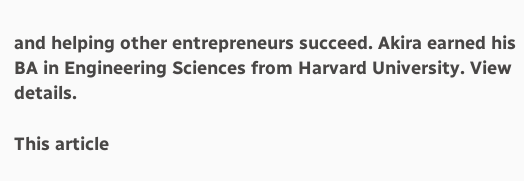and helping other entrepreneurs succeed. Akira earned his BA in Engineering Sciences from Harvard University. View details.

This article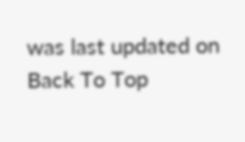was last updated on
Back To Top